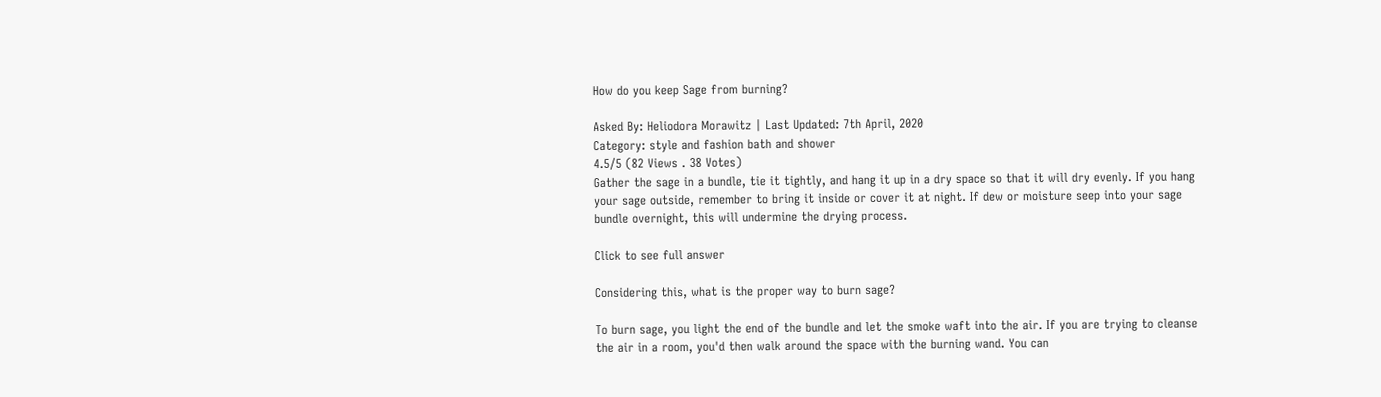How do you keep Sage from burning?

Asked By: Heliodora Morawitz | Last Updated: 7th April, 2020
Category: style and fashion bath and shower
4.5/5 (82 Views . 38 Votes)
Gather the sage in a bundle, tie it tightly, and hang it up in a dry space so that it will dry evenly. If you hang your sage outside, remember to bring it inside or cover it at night. If dew or moisture seep into your sage bundle overnight, this will undermine the drying process.

Click to see full answer

Considering this, what is the proper way to burn sage?

To burn sage, you light the end of the bundle and let the smoke waft into the air. If you are trying to cleanse the air in a room, you'd then walk around the space with the burning wand. You can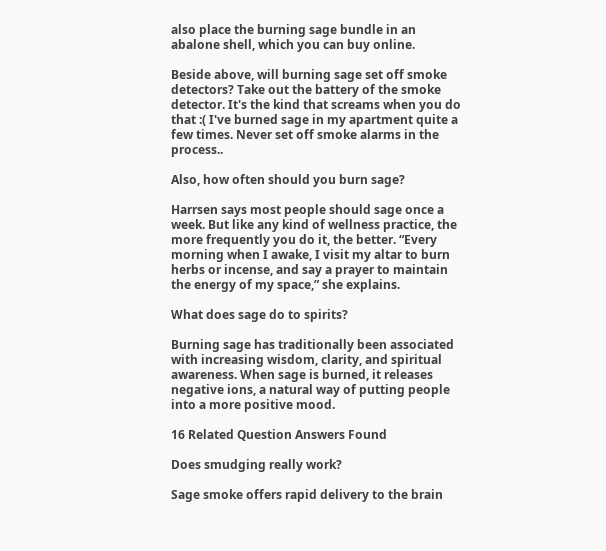also place the burning sage bundle in an abalone shell, which you can buy online.

Beside above, will burning sage set off smoke detectors? Take out the battery of the smoke detector. It's the kind that screams when you do that :( I've burned sage in my apartment quite a few times. Never set off smoke alarms in the process..

Also, how often should you burn sage?

Harrsen says most people should sage once a week. But like any kind of wellness practice, the more frequently you do it, the better. “Every morning when I awake, I visit my altar to burn herbs or incense, and say a prayer to maintain the energy of my space,” she explains.

What does sage do to spirits?

Burning sage has traditionally been associated with increasing wisdom, clarity, and spiritual awareness. When sage is burned, it releases negative ions, a natural way of putting people into a more positive mood.

16 Related Question Answers Found

Does smudging really work?

Sage smoke offers rapid delivery to the brain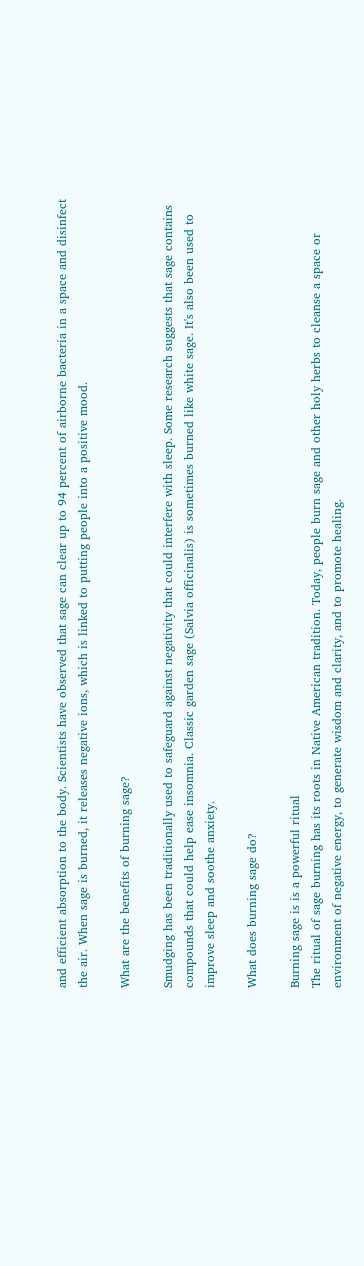and efficient absorption to the body. Scientists have observed that sage can clear up to 94 percent of airborne bacteria in a space and disinfect the air. When sage is burned, it releases negative ions, which is linked to putting people into a positive mood.

What are the benefits of burning sage?

Smudging has been traditionally used to safeguard against negativity that could interfere with sleep. Some research suggests that sage contains compounds that could help ease insomnia. Classic garden sage (Salvia officinalis) is sometimes burned like white sage. It's also been used to improve sleep and soothe anxiety.

What does burning sage do?

Burning sage is is a powerful ritual
The ritual of sage burning has its roots in Native American tradition. Today, people burn sage and other holy herbs to cleanse a space or environment of negative energy, to generate wisdom and clarity, and to promote healing.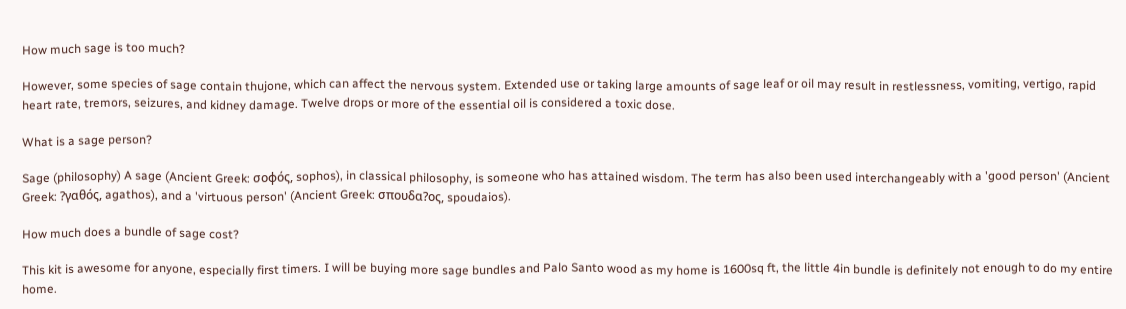How much sage is too much?

However, some species of sage contain thujone, which can affect the nervous system. Extended use or taking large amounts of sage leaf or oil may result in restlessness, vomiting, vertigo, rapid heart rate, tremors, seizures, and kidney damage. Twelve drops or more of the essential oil is considered a toxic dose.

What is a sage person?

Sage (philosophy) A sage (Ancient Greek: σοφός, sophos), in classical philosophy, is someone who has attained wisdom. The term has also been used interchangeably with a 'good person' (Ancient Greek: ?γαθός, agathos), and a 'virtuous person' (Ancient Greek: σπουδα?ος, spoudaios).

How much does a bundle of sage cost?

This kit is awesome for anyone, especially first timers. I will be buying more sage bundles and Palo Santo wood as my home is 1600sq ft, the little 4in bundle is definitely not enough to do my entire home.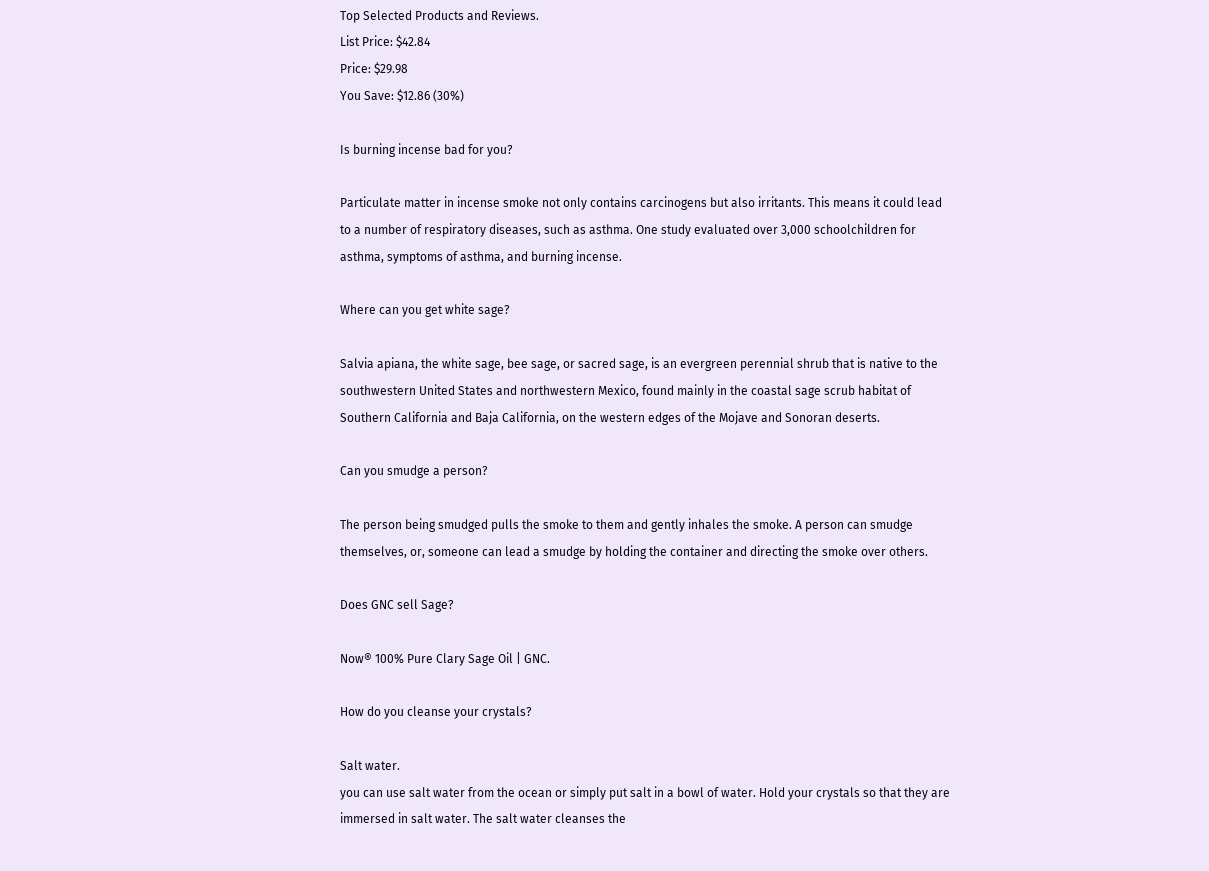Top Selected Products and Reviews.
List Price: $42.84
Price: $29.98
You Save: $12.86 (30%)

Is burning incense bad for you?

Particulate matter in incense smoke not only contains carcinogens but also irritants. This means it could lead to a number of respiratory diseases, such as asthma. One study evaluated over 3,000 schoolchildren for asthma, symptoms of asthma, and burning incense.

Where can you get white sage?

Salvia apiana, the white sage, bee sage, or sacred sage, is an evergreen perennial shrub that is native to the southwestern United States and northwestern Mexico, found mainly in the coastal sage scrub habitat of Southern California and Baja California, on the western edges of the Mojave and Sonoran deserts.

Can you smudge a person?

The person being smudged pulls the smoke to them and gently inhales the smoke. A person can smudge themselves, or, someone can lead a smudge by holding the container and directing the smoke over others.

Does GNC sell Sage?

Now® 100% Pure Clary Sage Oil | GNC.

How do you cleanse your crystals?

Salt water.
you can use salt water from the ocean or simply put salt in a bowl of water. Hold your crystals so that they are immersed in salt water. The salt water cleanses the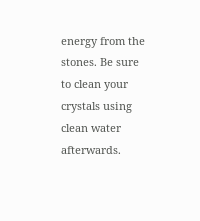energy from the stones. Be sure to clean your crystals using clean water afterwards.